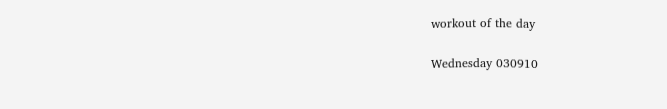workout of the day

Wednesday 030910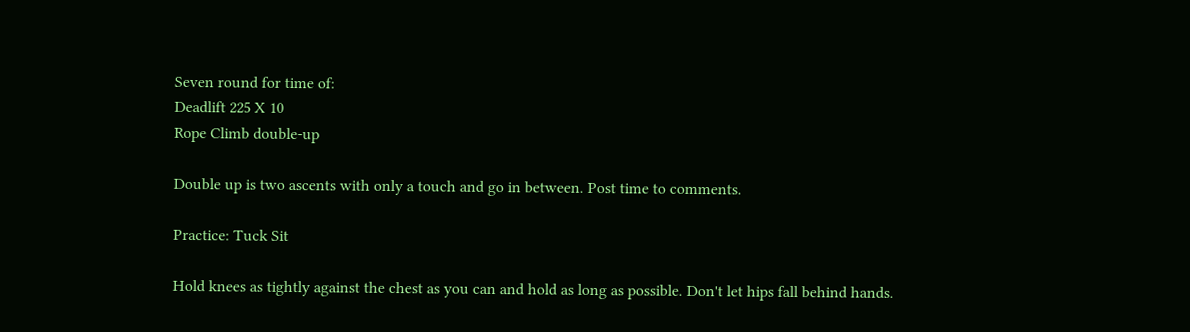Seven round for time of:
Deadlift 225 X 10
Rope Climb double-up

Double up is two ascents with only a touch and go in between. Post time to comments.

Practice: Tuck Sit

Hold knees as tightly against the chest as you can and hold as long as possible. Don't let hips fall behind hands.